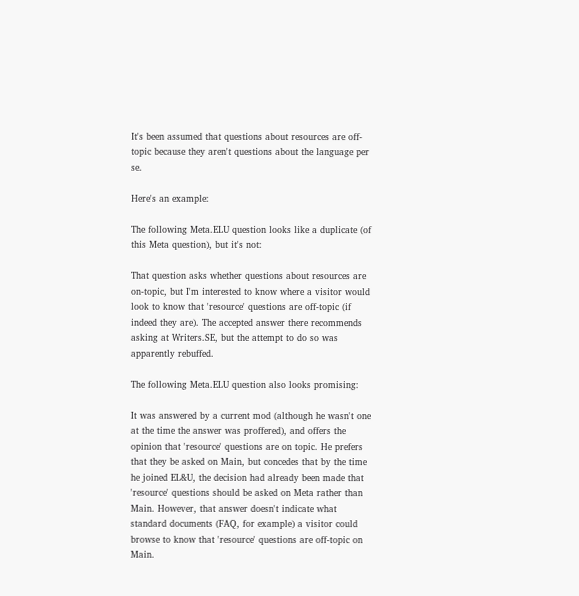It's been assumed that questions about resources are off-topic because they aren't questions about the language per se.

Here's an example:

The following Meta.ELU question looks like a duplicate (of this Meta question), but it's not:

That question asks whether questions about resources are on-topic, but I'm interested to know where a visitor would look to know that 'resource' questions are off-topic (if indeed they are). The accepted answer there recommends asking at Writers.SE, but the attempt to do so was apparently rebuffed.

The following Meta.ELU question also looks promising:

It was answered by a current mod (although he wasn't one at the time the answer was proffered), and offers the opinion that 'resource' questions are on topic. He prefers that they be asked on Main, but concedes that by the time he joined EL&U, the decision had already been made that 'resource' questions should be asked on Meta rather than Main. However, that answer doesn't indicate what standard documents (FAQ, for example) a visitor could browse to know that 'resource' questions are off-topic on Main.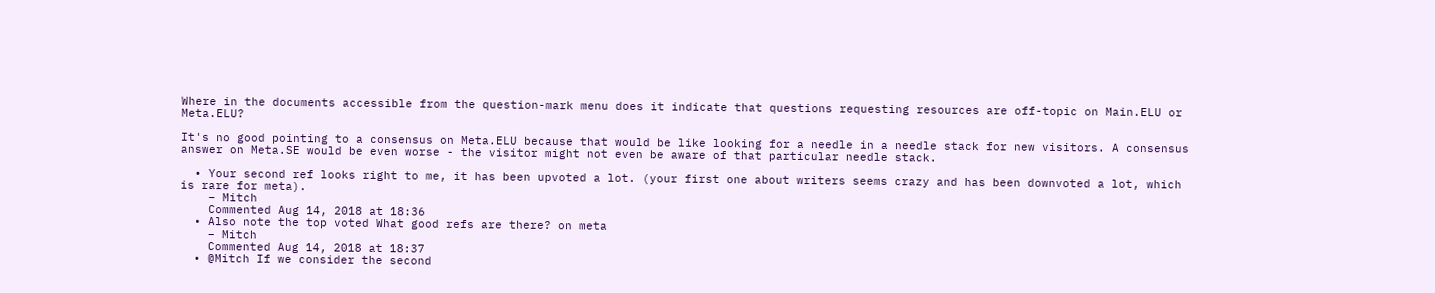Where in the documents accessible from the question-mark menu does it indicate that questions requesting resources are off-topic on Main.ELU or Meta.ELU?

It's no good pointing to a consensus on Meta.ELU because that would be like looking for a needle in a needle stack for new visitors. A consensus answer on Meta.SE would be even worse - the visitor might not even be aware of that particular needle stack.

  • Your second ref looks right to me, it has been upvoted a lot. (your first one about writers seems crazy and has been downvoted a lot, which is rare for meta).
    – Mitch
    Commented Aug 14, 2018 at 18:36
  • Also note the top voted What good refs are there? on meta
    – Mitch
    Commented Aug 14, 2018 at 18:37
  • @Mitch If we consider the second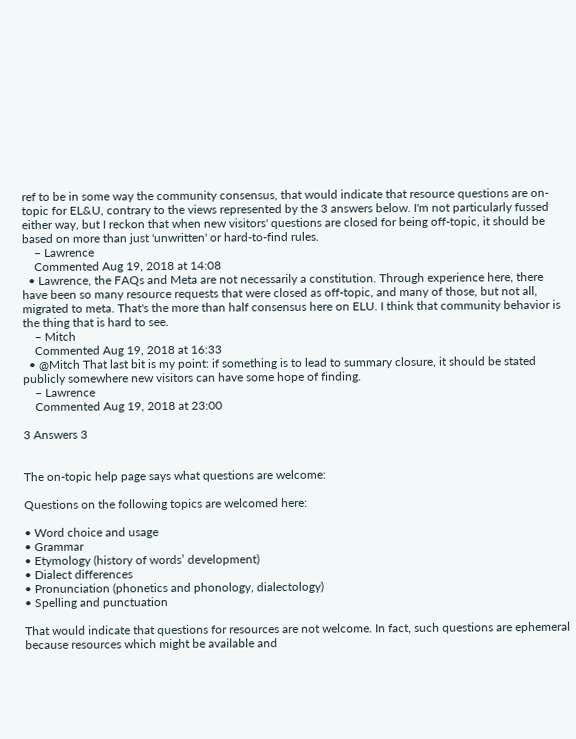ref to be in some way the community consensus, that would indicate that resource questions are on-topic for EL&U, contrary to the views represented by the 3 answers below. I'm not particularly fussed either way, but I reckon that when new visitors' questions are closed for being off-topic, it should be based on more than just 'unwritten' or hard-to-find rules.
    – Lawrence
    Commented Aug 19, 2018 at 14:08
  • Lawrence, the FAQs and Meta are not necessarily a constitution. Through experience here, there have been so many resource requests that were closed as off-topic, and many of those, but not all, migrated to meta. That's the more than half consensus here on ELU. I think that community behavior is the thing that is hard to see.
    – Mitch
    Commented Aug 19, 2018 at 16:33
  • @Mitch That last bit is my point: if something is to lead to summary closure, it should be stated publicly somewhere new visitors can have some hope of finding.
    – Lawrence
    Commented Aug 19, 2018 at 23:00

3 Answers 3


The on-topic help page says what questions are welcome:

Questions on the following topics are welcomed here:

• Word choice and usage
• Grammar
• Etymology (history of words’ development)
• Dialect differences
• Pronunciation (phonetics and phonology, dialectology)
• Spelling and punctuation

That would indicate that questions for resources are not welcome. In fact, such questions are ephemeral because resources which might be available and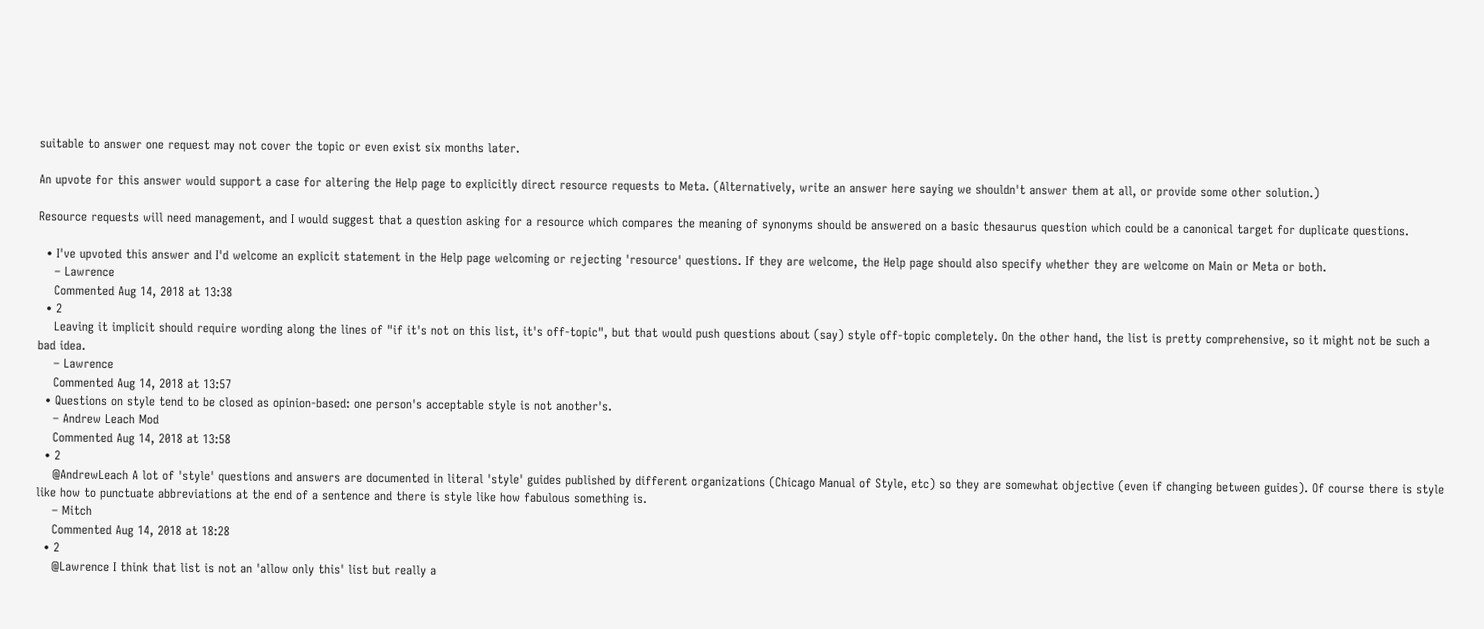suitable to answer one request may not cover the topic or even exist six months later.

An upvote for this answer would support a case for altering the Help page to explicitly direct resource requests to Meta. (Alternatively, write an answer here saying we shouldn't answer them at all, or provide some other solution.)

Resource requests will need management, and I would suggest that a question asking for a resource which compares the meaning of synonyms should be answered on a basic thesaurus question which could be a canonical target for duplicate questions.

  • I've upvoted this answer and I'd welcome an explicit statement in the Help page welcoming or rejecting 'resource' questions. If they are welcome, the Help page should also specify whether they are welcome on Main or Meta or both.
    – Lawrence
    Commented Aug 14, 2018 at 13:38
  • 2
    Leaving it implicit should require wording along the lines of "if it's not on this list, it's off-topic", but that would push questions about (say) style off-topic completely. On the other hand, the list is pretty comprehensive, so it might not be such a bad idea.
    – Lawrence
    Commented Aug 14, 2018 at 13:57
  • Questions on style tend to be closed as opinion-based: one person's acceptable style is not another's.
    – Andrew Leach Mod
    Commented Aug 14, 2018 at 13:58
  • 2
    @AndrewLeach A lot of 'style' questions and answers are documented in literal 'style' guides published by different organizations (Chicago Manual of Style, etc) so they are somewhat objective (even if changing between guides). Of course there is style like how to punctuate abbreviations at the end of a sentence and there is style like how fabulous something is.
    – Mitch
    Commented Aug 14, 2018 at 18:28
  • 2
    @Lawrence I think that list is not an 'allow only this' list but really a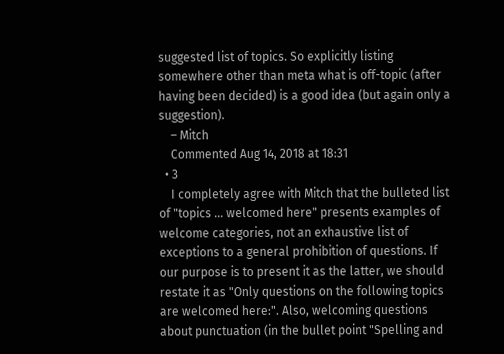suggested list of topics. So explicitly listing somewhere other than meta what is off-topic (after having been decided) is a good idea (but again only a suggestion).
    – Mitch
    Commented Aug 14, 2018 at 18:31
  • 3
    I completely agree with Mitch that the bulleted list of "topics ... welcomed here" presents examples of welcome categories, not an exhaustive list of exceptions to a general prohibition of questions. If our purpose is to present it as the latter, we should restate it as "Only questions on the following topics are welcomed here:". Also, welcoming questions about punctuation (in the bullet point "Spelling and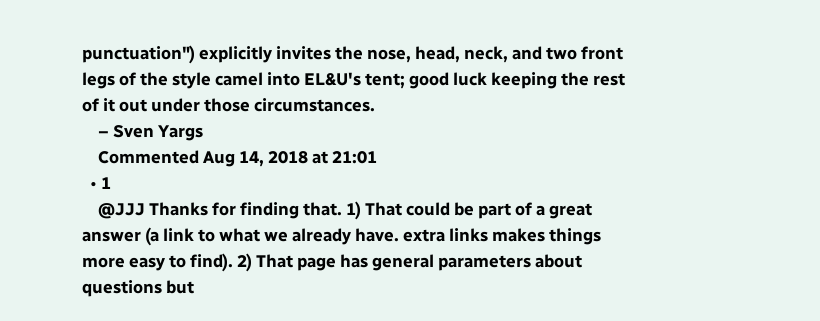punctuation") explicitly invites the nose, head, neck, and two front legs of the style camel into EL&U's tent; good luck keeping the rest of it out under those circumstances.
    – Sven Yargs
    Commented Aug 14, 2018 at 21:01
  • 1
    @JJJ Thanks for finding that. 1) That could be part of a great answer (a link to what we already have. extra links makes things more easy to find). 2) That page has general parameters about questions but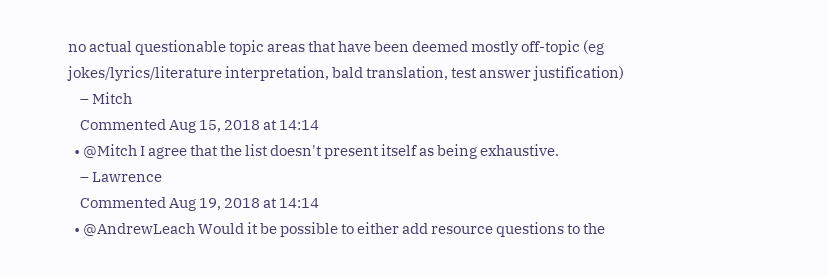no actual questionable topic areas that have been deemed mostly off-topic (eg jokes/lyrics/literature interpretation, bald translation, test answer justification)
    – Mitch
    Commented Aug 15, 2018 at 14:14
  • @Mitch I agree that the list doesn't present itself as being exhaustive.
    – Lawrence
    Commented Aug 19, 2018 at 14:14
  • @AndrewLeach Would it be possible to either add resource questions to the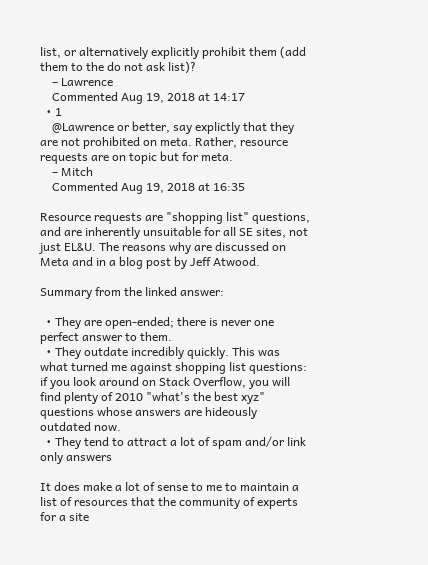list, or alternatively explicitly prohibit them (add them to the do not ask list)?
    – Lawrence
    Commented Aug 19, 2018 at 14:17
  • 1
    @Lawrence or better, say explictly that they are not prohibited on meta. Rather, resource requests are on topic but for meta.
    – Mitch
    Commented Aug 19, 2018 at 16:35

Resource requests are "shopping list" questions, and are inherently unsuitable for all SE sites, not just EL&U. The reasons why are discussed on Meta and in a blog post by Jeff Atwood.

Summary from the linked answer:

  • They are open-ended; there is never one perfect answer to them.
  • They outdate incredibly quickly. This was what turned me against shopping list questions: if you look around on Stack Overflow, you will find plenty of 2010 "what's the best xyz" questions whose answers are hideously outdated now.
  • They tend to attract a lot of spam and/or link only answers

It does make a lot of sense to me to maintain a list of resources that the community of experts for a site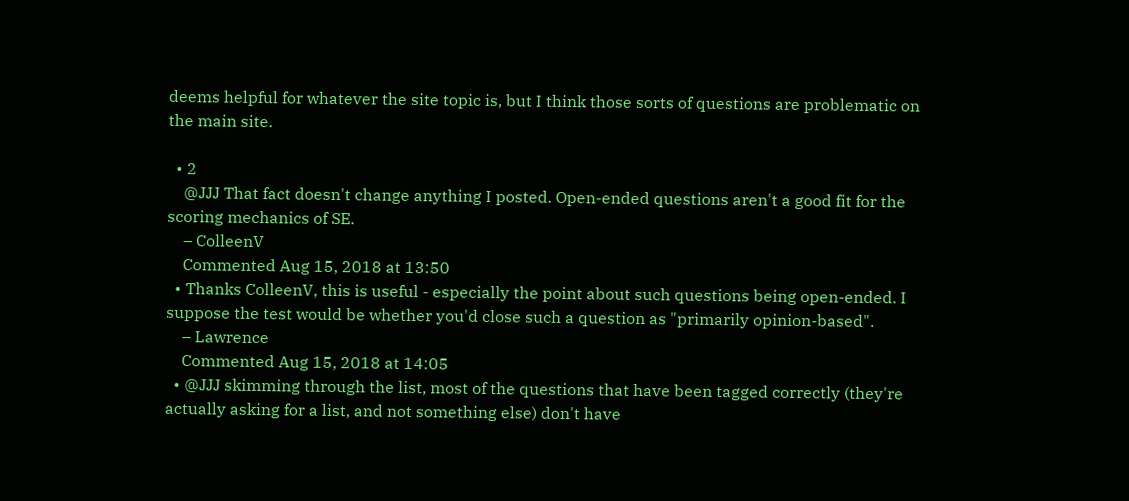deems helpful for whatever the site topic is, but I think those sorts of questions are problematic on the main site.

  • 2
    @JJJ That fact doesn't change anything I posted. Open-ended questions aren't a good fit for the scoring mechanics of SE.
    – ColleenV
    Commented Aug 15, 2018 at 13:50
  • Thanks ColleenV, this is useful - especially the point about such questions being open-ended. I suppose the test would be whether you'd close such a question as "primarily opinion-based".
    – Lawrence
    Commented Aug 15, 2018 at 14:05
  • @JJJ skimming through the list, most of the questions that have been tagged correctly (they're actually asking for a list, and not something else) don't have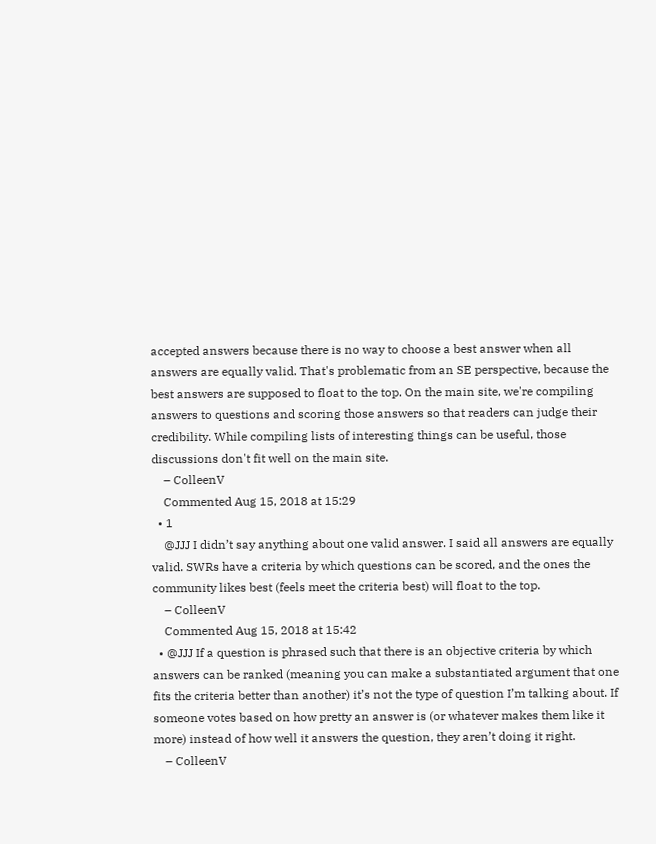accepted answers because there is no way to choose a best answer when all answers are equally valid. That's problematic from an SE perspective, because the best answers are supposed to float to the top. On the main site, we're compiling answers to questions and scoring those answers so that readers can judge their credibility. While compiling lists of interesting things can be useful, those discussions don't fit well on the main site.
    – ColleenV
    Commented Aug 15, 2018 at 15:29
  • 1
    @JJJ I didn’t say anything about one valid answer. I said all answers are equally valid. SWRs have a criteria by which questions can be scored, and the ones the community likes best (feels meet the criteria best) will float to the top.
    – ColleenV
    Commented Aug 15, 2018 at 15:42
  • @JJJ If a question is phrased such that there is an objective criteria by which answers can be ranked (meaning you can make a substantiated argument that one fits the criteria better than another) it’s not the type of question I’m talking about. If someone votes based on how pretty an answer is (or whatever makes them like it more) instead of how well it answers the question, they aren’t doing it right.
    – ColleenV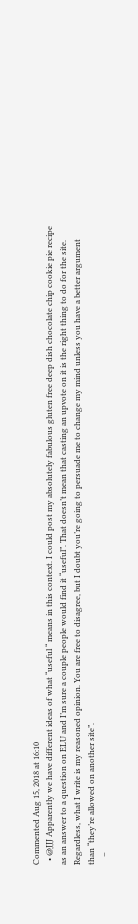Commented Aug 15, 2018 at 16:10
  • @JJJ Apparently we have different ideas of what “useful “ means in this context. I could post my absolutely fabulous gluten free deep dish chocolate chip cookie pie recipe as an answer to a question on ELU and I’m sure a couple people would find it “useful”. That doesn’t mean that casting an upvote on it is the right thing to do for the site. Regardless, what I write is my reasoned opinion. You are free to disagree, but I doubt you’re going to persuade me to change my mind unless you have a better argument than “they’re allowed on another site”.
    –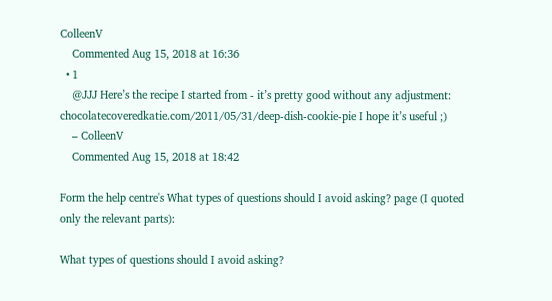ColleenV
    Commented Aug 15, 2018 at 16:36
  • 1
    @JJJ Here’s the recipe I started from - it’s pretty good without any adjustment: chocolatecoveredkatie.com/2011/05/31/deep-dish-cookie-pie I hope it’s useful ;)
    – ColleenV
    Commented Aug 15, 2018 at 18:42

Form the help centre's What types of questions should I avoid asking? page (I quoted only the relevant parts):

What types of questions should I avoid asking?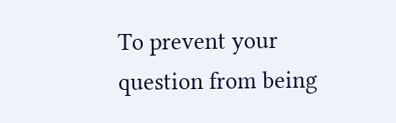To prevent your question from being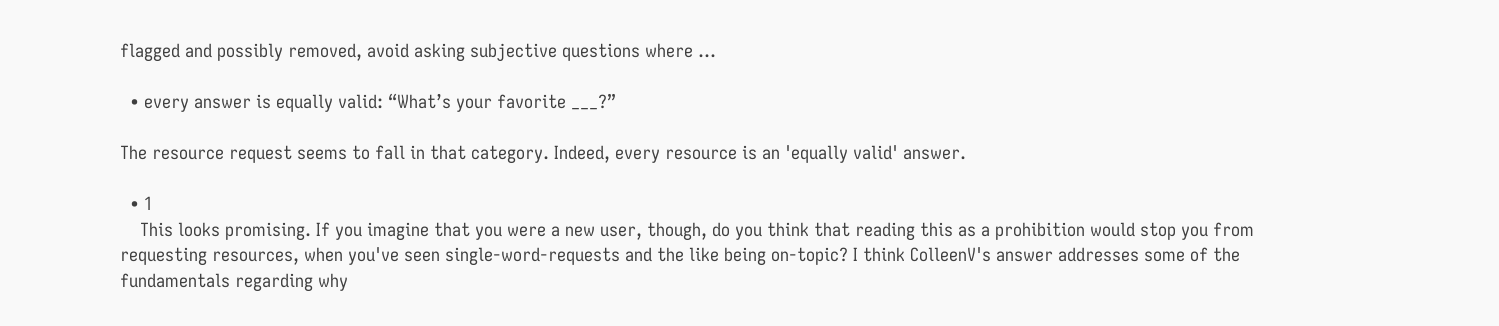flagged and possibly removed, avoid asking subjective questions where …

  • every answer is equally valid: “What’s your favorite ___?”

The resource request seems to fall in that category. Indeed, every resource is an 'equally valid' answer.

  • 1
    This looks promising. If you imagine that you were a new user, though, do you think that reading this as a prohibition would stop you from requesting resources, when you've seen single-word-requests and the like being on-topic? I think ColleenV's answer addresses some of the fundamentals regarding why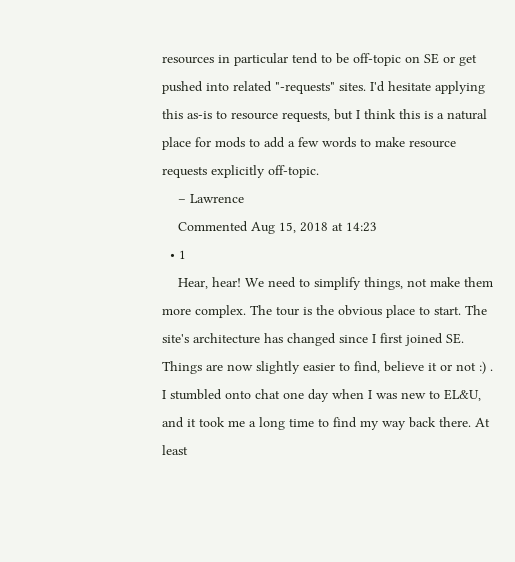resources in particular tend to be off-topic on SE or get pushed into related "-requests" sites. I'd hesitate applying this as-is to resource requests, but I think this is a natural place for mods to add a few words to make resource requests explicitly off-topic.
    – Lawrence
    Commented Aug 15, 2018 at 14:23
  • 1
    Hear, hear! We need to simplify things, not make them more complex. The tour is the obvious place to start. The site's architecture has changed since I first joined SE. Things are now slightly easier to find, believe it or not :) . I stumbled onto chat one day when I was new to EL&U, and it took me a long time to find my way back there. At least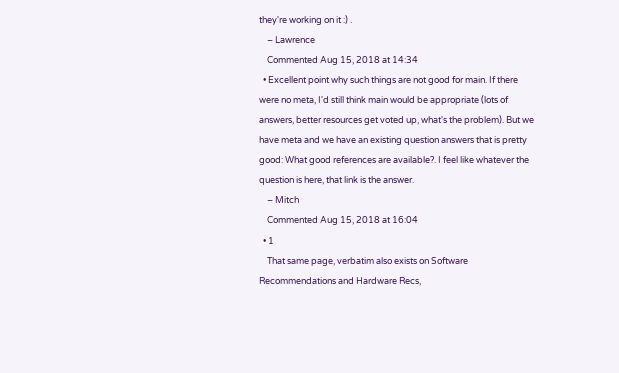they're working on it :) .
    – Lawrence
    Commented Aug 15, 2018 at 14:34
  • Excellent point why such things are not good for main. If there were no meta, I'd still think main would be appropriate (lots of answers, better resources get voted up, what's the problem). But we have meta and we have an existing question answers that is pretty good: What good references are available?. I feel like whatever the question is here, that link is the answer.
    – Mitch
    Commented Aug 15, 2018 at 16:04
  • 1
    That same page, verbatim also exists on Software Recommendations and Hardware Recs,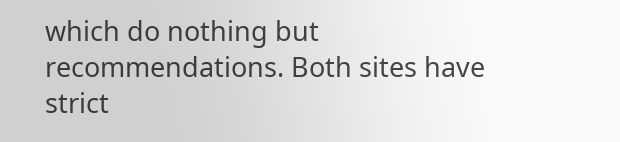which do nothing but recommendations. Both sites have strict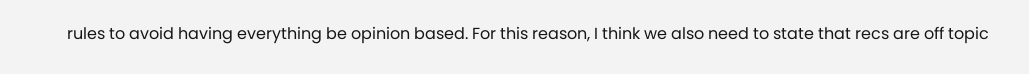rules to avoid having everything be opinion based. For this reason, I think we also need to state that recs are off topic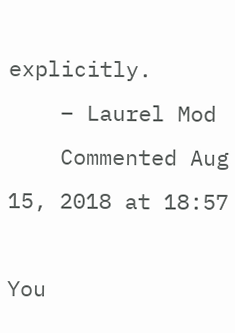explicitly.
    – Laurel Mod
    Commented Aug 15, 2018 at 18:57

You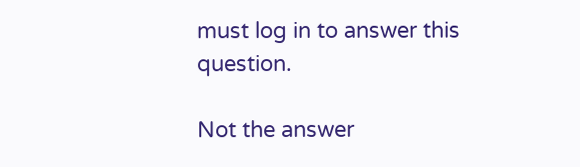must log in to answer this question.

Not the answer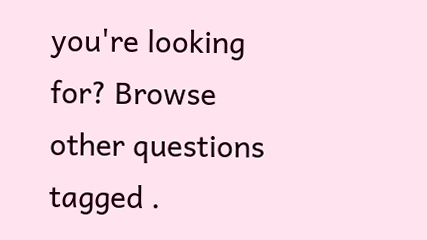you're looking for? Browse other questions tagged .